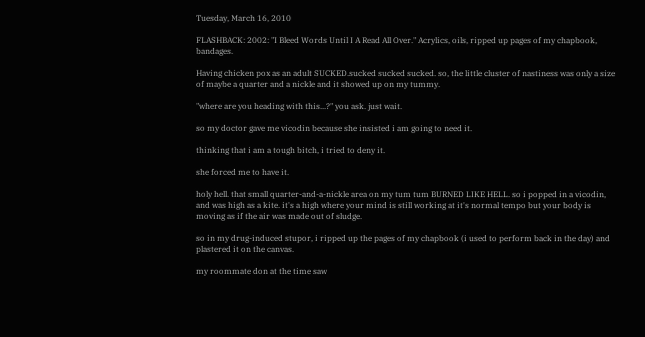Tuesday, March 16, 2010

FLASHBACK: 2002: "I Bleed Words Until I A Read All Over." Acrylics, oils, ripped up pages of my chapbook, bandages.

Having chicken pox as an adult SUCKED.sucked sucked sucked. so, the little cluster of nastiness was only a size of maybe a quarter and a nickle and it showed up on my tummy.

"where are you heading with this...?" you ask. just wait.

so my doctor gave me vicodin because she insisted i am going to need it.

thinking that i am a tough bitch, i tried to deny it.

she forced me to have it.

holy hell. that small quarter-and-a-nickle area on my tum tum BURNED LIKE HELL. so i popped in a vicodin, and was high as a kite. it's a high where your mind is still working at it's normal tempo but your body is moving as if the air was made out of sludge.

so in my drug-induced stupor, i ripped up the pages of my chapbook (i used to perform back in the day) and plastered it on the canvas.

my roommate don at the time saw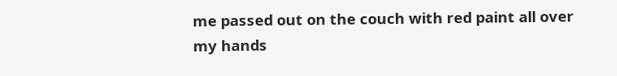me passed out on the couch with red paint all over my hands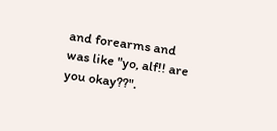and forearms and was like "yo, alf!! are you okay??".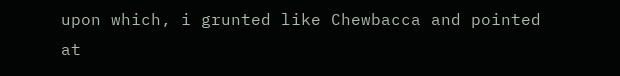upon which, i grunted like Chewbacca and pointed at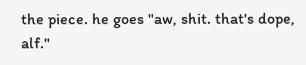the piece. he goes "aw, shit. that's dope, alf."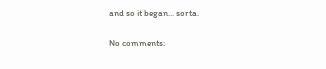and so it began... sorta.

No comments: